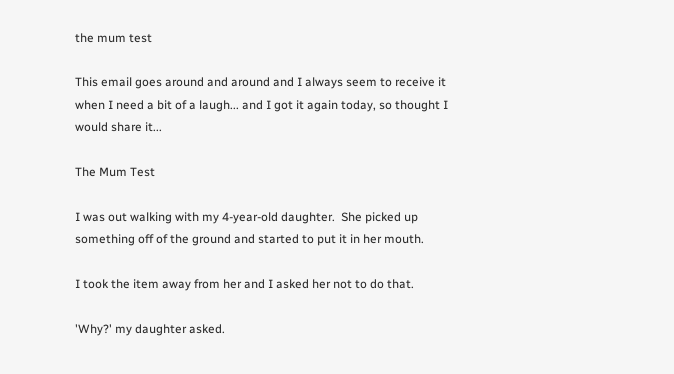the mum test

This email goes around and around and I always seem to receive it when I need a bit of a laugh... and I got it again today, so thought I would share it...

The Mum Test

I was out walking with my 4-year-old daughter.  She picked up something off of the ground and started to put it in her mouth.

I took the item away from her and I asked her not to do that.

'Why?' my daughter asked.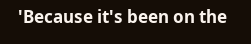'Because it's been on the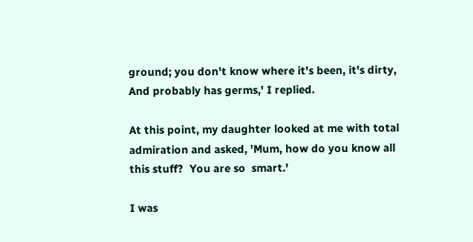ground; you don't know where it's been, it's dirty, And probably has germs,' I replied.

At this point, my daughter looked at me with total admiration and asked, 'Mum, how do you know all this stuff?  You are so  smart.'

I was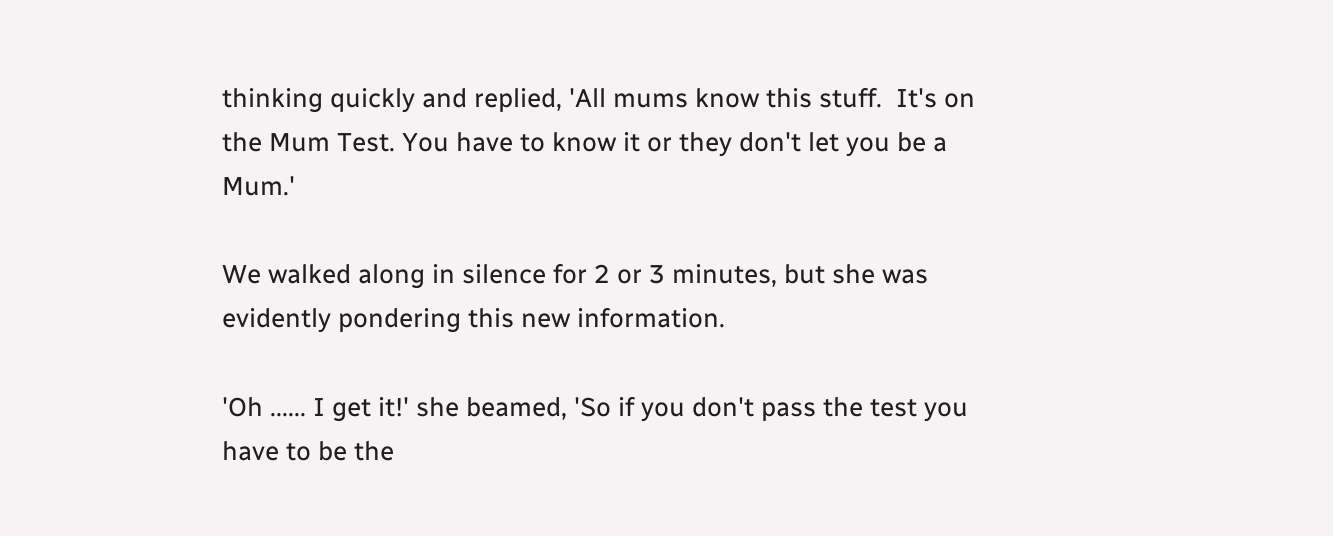thinking quickly and replied, 'All mums know this stuff.  It's on the Mum Test. You have to know it or they don't let you be a Mum.'

We walked along in silence for 2 or 3 minutes, but she was evidently pondering this new information.

'Oh ...... I get it!' she beamed, 'So if you don't pass the test you have to be the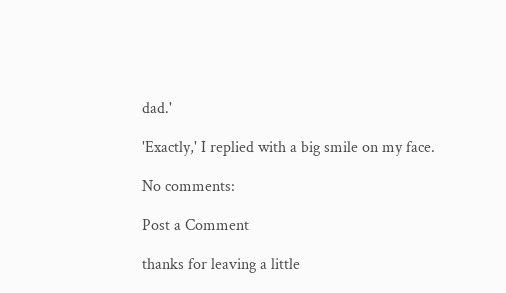dad.'

'Exactly,' I replied with a big smile on my face.

No comments:

Post a Comment

thanks for leaving a little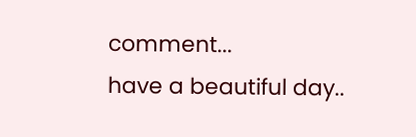comment...
have a beautiful day..